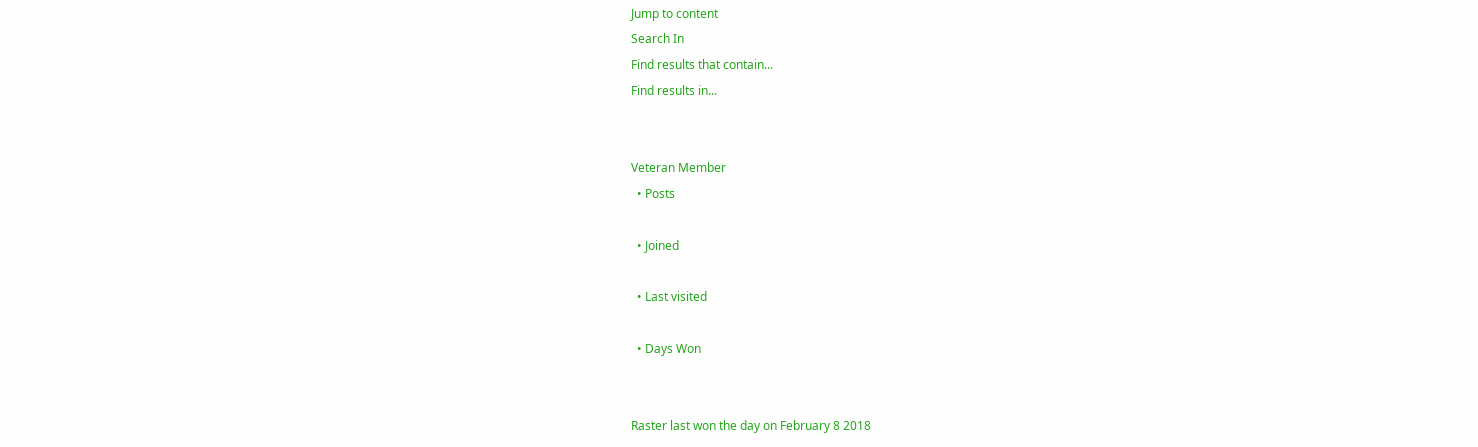Jump to content
Search In
Find results that contain...
Find results in...


Veteran Member
  • Posts

  • Joined

  • Last visited

  • Days Won


Raster last won the day on February 8 2018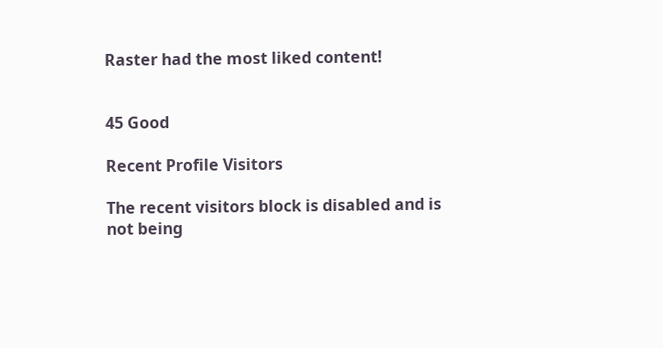Raster had the most liked content!


45 Good

Recent Profile Visitors

The recent visitors block is disabled and is not being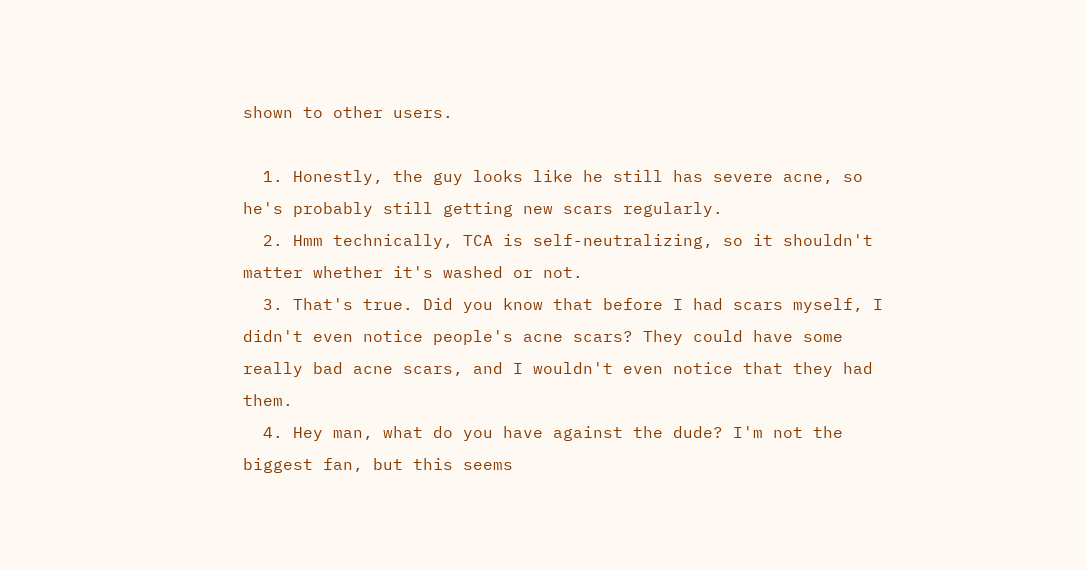shown to other users.

  1. Honestly, the guy looks like he still has severe acne, so he's probably still getting new scars regularly.
  2. Hmm technically, TCA is self-neutralizing, so it shouldn't matter whether it's washed or not.
  3. That's true. Did you know that before I had scars myself, I didn't even notice people's acne scars? They could have some really bad acne scars, and I wouldn't even notice that they had them.
  4. Hey man, what do you have against the dude? I'm not the biggest fan, but this seems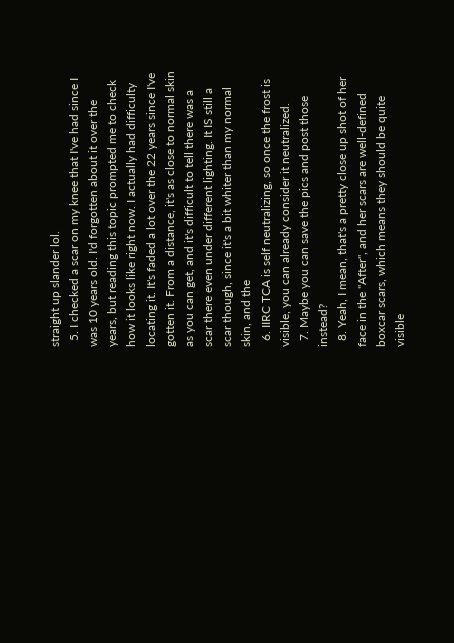straight up slander lol.
  5. I checked a scar on my knee that I've had since I was 10 years old. I'd forgotten about it over the years, but reading this topic prompted me to check how it looks like right now. I actually had difficulty locating it. It's faded a lot over the 22 years since I've gotten it. From a distance, it's as close to normal skin as you can get, and it's difficult to tell there was a scar there even under different lighting. It IS still a scar though, since it's a bit whiter than my normal skin, and the
  6. IIRC TCA is self neutralizing, so once the frost is visible, you can already consider it neutralized.
  7. Maybe you can save the pics and post those instead?
  8. Yeah, I mean, that's a pretty close up shot of her face in the "After", and her scars are well-defined boxcar scars, which means they should be quite visible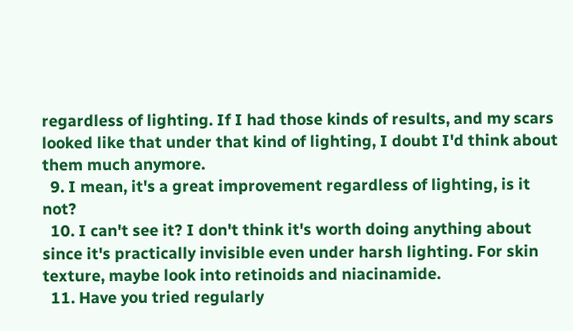regardless of lighting. If I had those kinds of results, and my scars looked like that under that kind of lighting, I doubt I'd think about them much anymore.
  9. I mean, it's a great improvement regardless of lighting, is it not?
  10. I can't see it? I don't think it's worth doing anything about since it's practically invisible even under harsh lighting. For skin texture, maybe look into retinoids and niacinamide.
  11. Have you tried regularly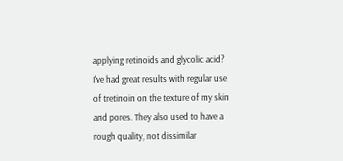applying retinoids and glycolic acid? I've had great results with regular use of tretinoin on the texture of my skin and pores. They also used to have a rough quality, not dissimilar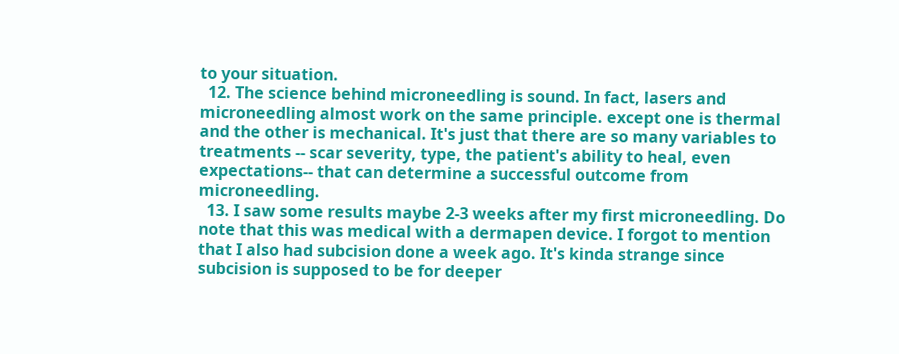to your situation.
  12. The science behind microneedling is sound. In fact, lasers and microneedling almost work on the same principle. except one is thermal and the other is mechanical. It's just that there are so many variables to treatments -- scar severity, type, the patient's ability to heal, even expectations-- that can determine a successful outcome from microneedling.
  13. I saw some results maybe 2-3 weeks after my first microneedling. Do note that this was medical with a dermapen device. I forgot to mention that I also had subcision done a week ago. It's kinda strange since subcision is supposed to be for deeper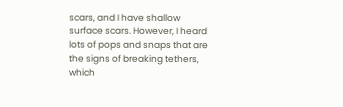scars, and I have shallow surface scars. However, I heard lots of pops and snaps that are the signs of breaking tethers, which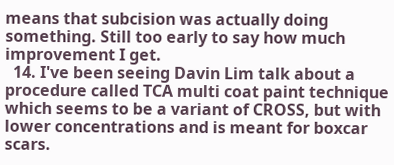means that subcision was actually doing something. Still too early to say how much improvement I get.
  14. I've been seeing Davin Lim talk about a procedure called TCA multi coat paint technique which seems to be a variant of CROSS, but with lower concentrations and is meant for boxcar scars.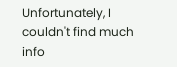Unfortunately, I couldn't find much info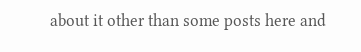about it other than some posts here and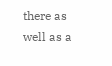there as well as a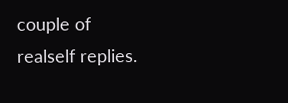couple of realself replies.